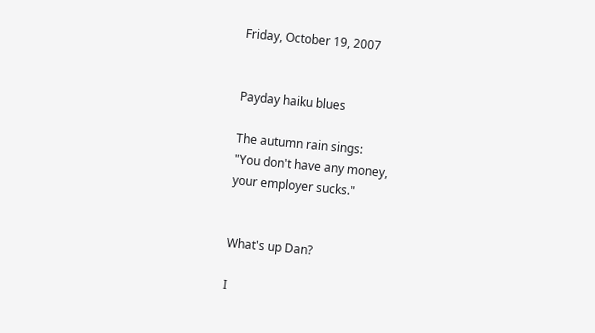Friday, October 19, 2007


Payday haiku blues

The autumn rain sings:
"You don't have any money,
your employer sucks."


What's up Dan?

I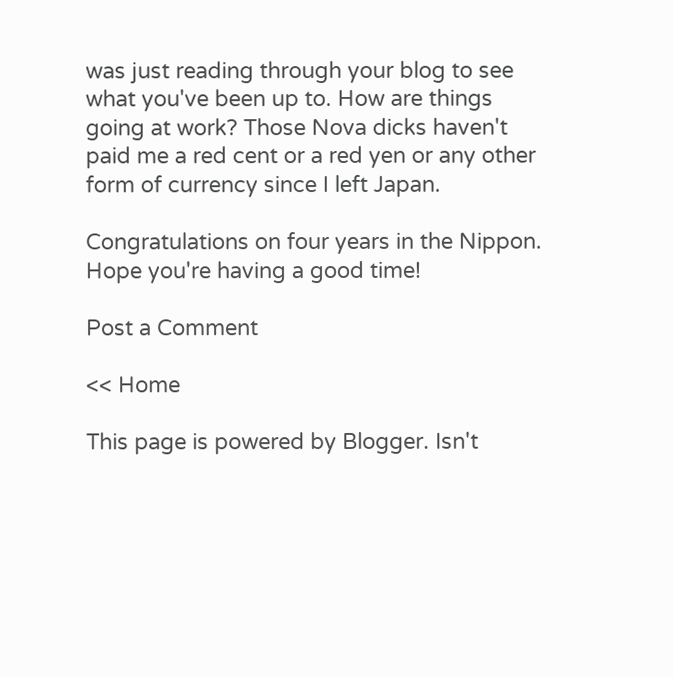was just reading through your blog to see what you've been up to. How are things going at work? Those Nova dicks haven't paid me a red cent or a red yen or any other form of currency since I left Japan.

Congratulations on four years in the Nippon. Hope you're having a good time!

Post a Comment

<< Home

This page is powered by Blogger. Isn't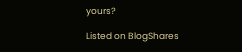yours?

Listed on BlogShares